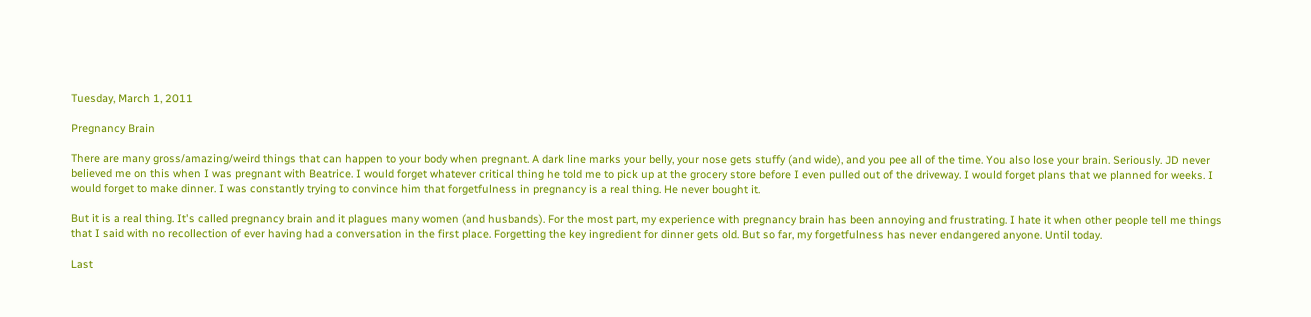Tuesday, March 1, 2011

Pregnancy Brain

There are many gross/amazing/weird things that can happen to your body when pregnant. A dark line marks your belly, your nose gets stuffy (and wide), and you pee all of the time. You also lose your brain. Seriously. JD never believed me on this when I was pregnant with Beatrice. I would forget whatever critical thing he told me to pick up at the grocery store before I even pulled out of the driveway. I would forget plans that we planned for weeks. I would forget to make dinner. I was constantly trying to convince him that forgetfulness in pregnancy is a real thing. He never bought it.

But it is a real thing. It's called pregnancy brain and it plagues many women (and husbands). For the most part, my experience with pregnancy brain has been annoying and frustrating. I hate it when other people tell me things that I said with no recollection of ever having had a conversation in the first place. Forgetting the key ingredient for dinner gets old. But so far, my forgetfulness has never endangered anyone. Until today.

Last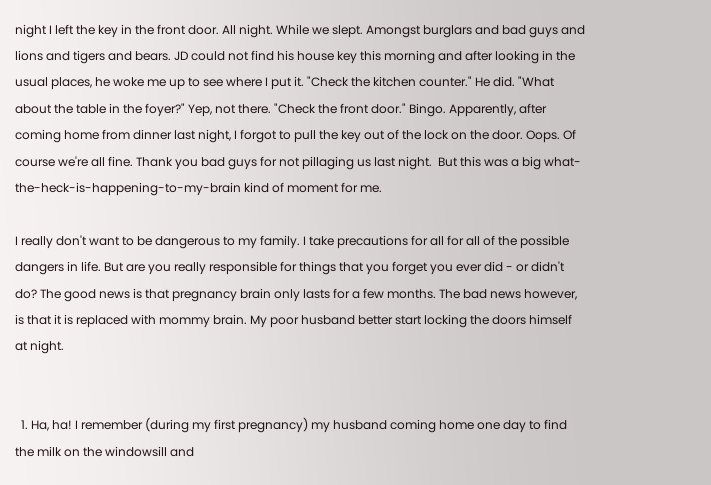night I left the key in the front door. All night. While we slept. Amongst burglars and bad guys and lions and tigers and bears. JD could not find his house key this morning and after looking in the usual places, he woke me up to see where I put it. "Check the kitchen counter." He did. "What about the table in the foyer?" Yep, not there. "Check the front door." Bingo. Apparently, after coming home from dinner last night, I forgot to pull the key out of the lock on the door. Oops. Of course we're all fine. Thank you bad guys for not pillaging us last night.  But this was a big what-the-heck-is-happening-to-my-brain kind of moment for me.

I really don't want to be dangerous to my family. I take precautions for all for all of the possible dangers in life. But are you really responsible for things that you forget you ever did - or didn't do? The good news is that pregnancy brain only lasts for a few months. The bad news however, is that it is replaced with mommy brain. My poor husband better start locking the doors himself at night.


  1. Ha, ha! I remember (during my first pregnancy) my husband coming home one day to find the milk on the windowsill and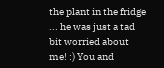the plant in the fridge ... he was just a tad bit worried about me! :) You and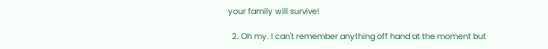your family will survive!

  2. Oh my. I can't remember anything off hand at the moment but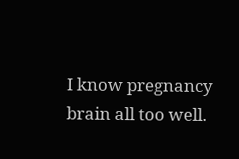I know pregnancy brain all too well.